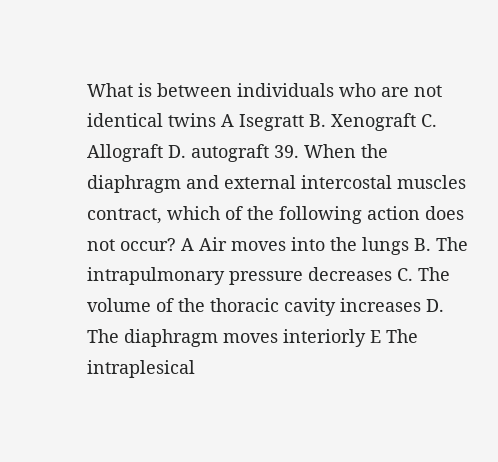What is between individuals who are not identical twins A Isegratt B. Xenograft C. Allograft D. autograft 39. When the diaphragm and external intercostal muscles contract, which of the following action does not occur? A Air moves into the lungs B. The intrapulmonary pressure decreases C. The volume of the thoracic cavity increases D. The diaphragm moves interiorly E The intraplesical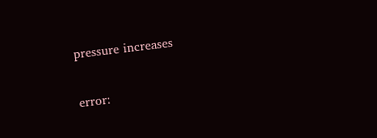pressure increases

error: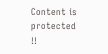Content is protected !!